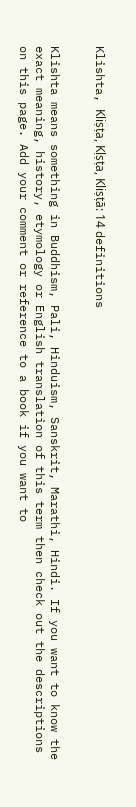Klishta, Kliṣṭa, Kḷṣṭa, Kliṣṭā: 14 definitions


Klishta means something in Buddhism, Pali, Hinduism, Sanskrit, Marathi, Hindi. If you want to know the exact meaning, history, etymology or English translation of this term then check out the descriptions on this page. Add your comment or reference to a book if you want to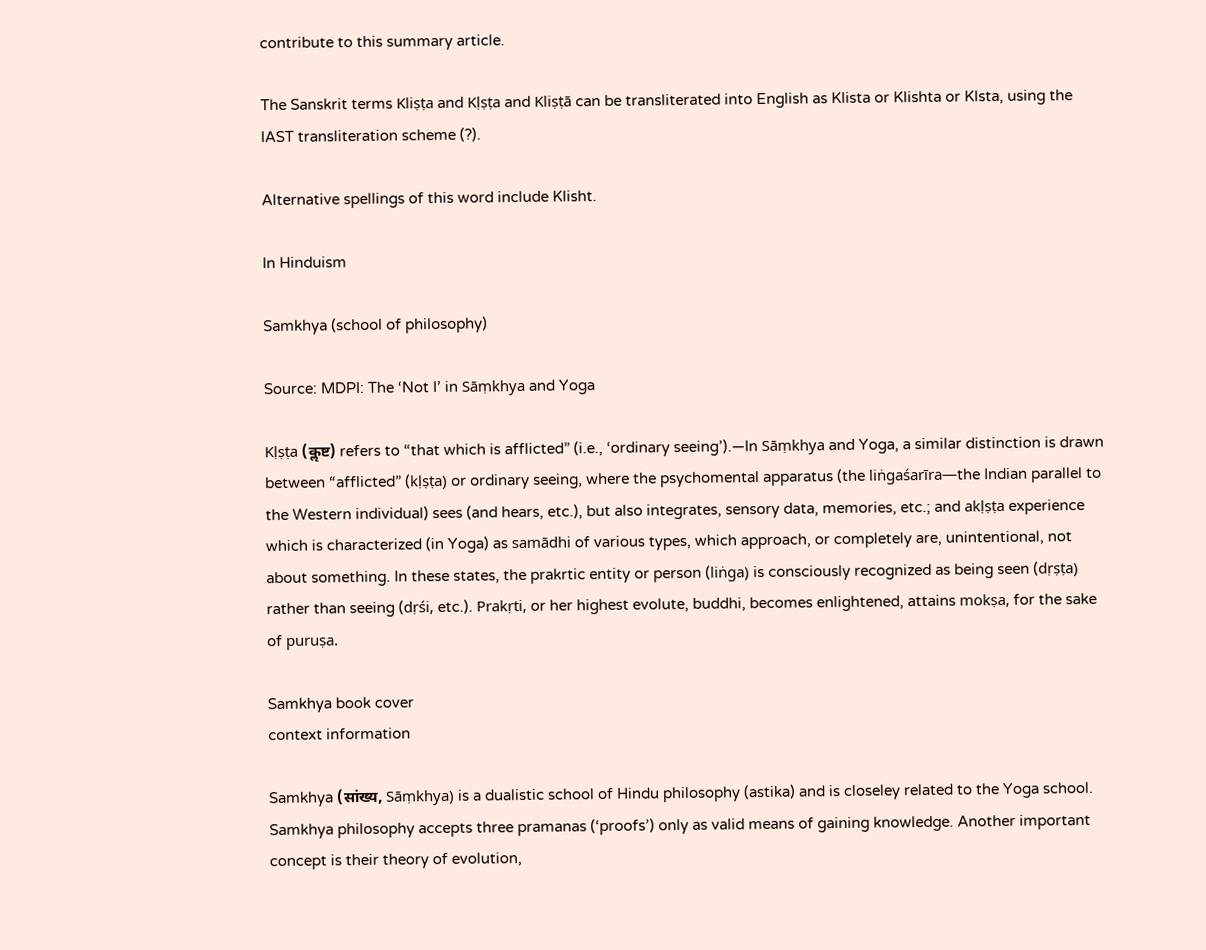contribute to this summary article.

The Sanskrit terms Kliṣṭa and Kḷṣṭa and Kliṣṭā can be transliterated into English as Klista or Klishta or Klsta, using the IAST transliteration scheme (?).

Alternative spellings of this word include Klisht.

In Hinduism

Samkhya (school of philosophy)

Source: MDPI: The ‘Not I’ in Sāṃkhya and Yoga

Kḷṣṭa (कॢष्ट) refers to “that which is afflicted” (i.e., ‘ordinary seeing’).—In Sāṃkhya and Yoga, a similar distinction is drawn between “afflicted” (kḷṣṭa) or ordinary seeing, where the psychomental apparatus (the liṅgaśarīra—the Indian parallel to the Western individual) sees (and hears, etc.), but also integrates, sensory data, memories, etc.; and akḷṣṭa experience which is characterized (in Yoga) as samādhi of various types, which approach, or completely are, unintentional, not about something. In these states, the prakrtic entity or person (liṅga) is consciously recognized as being seen (dṛṣṭa) rather than seeing (dṛśi, etc.). Prakṛti, or her highest evolute, buddhi, becomes enlightened, attains mokṣa, for the sake of puruṣa.

Samkhya book cover
context information

Samkhya (सांख्य, Sāṃkhya) is a dualistic school of Hindu philosophy (astika) and is closeley related to the Yoga school. Samkhya philosophy accepts three pramanas (‘proofs’) only as valid means of gaining knowledge. Another important concept is their theory of evolution,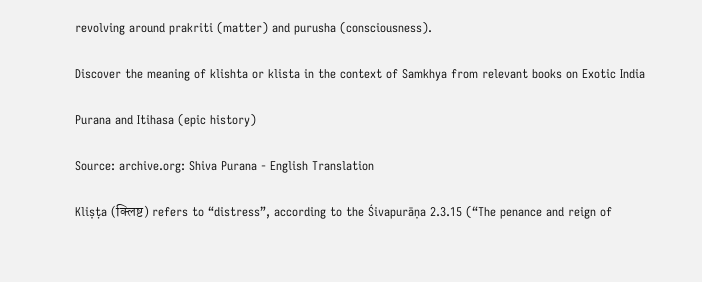revolving around prakriti (matter) and purusha (consciousness).

Discover the meaning of klishta or klista in the context of Samkhya from relevant books on Exotic India

Purana and Itihasa (epic history)

Source: archive.org: Shiva Purana - English Translation

Kliṣṭa (क्लिष्ट) refers to “distress”, according to the Śivapurāṇa 2.3.15 (“The penance and reign of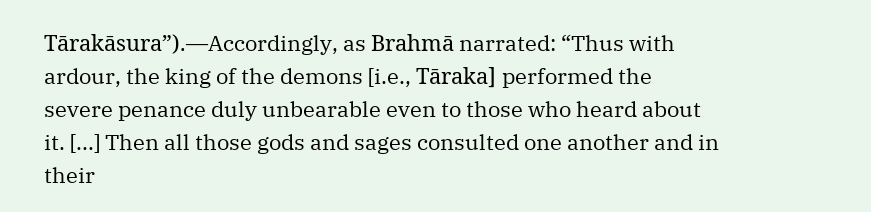Tārakāsura”).—Accordingly, as Brahmā narrated: “Thus with ardour, the king of the demons [i.e., Tāraka] performed the severe penance duly unbearable even to those who heard about it. [...] Then all those gods and sages consulted one another and in their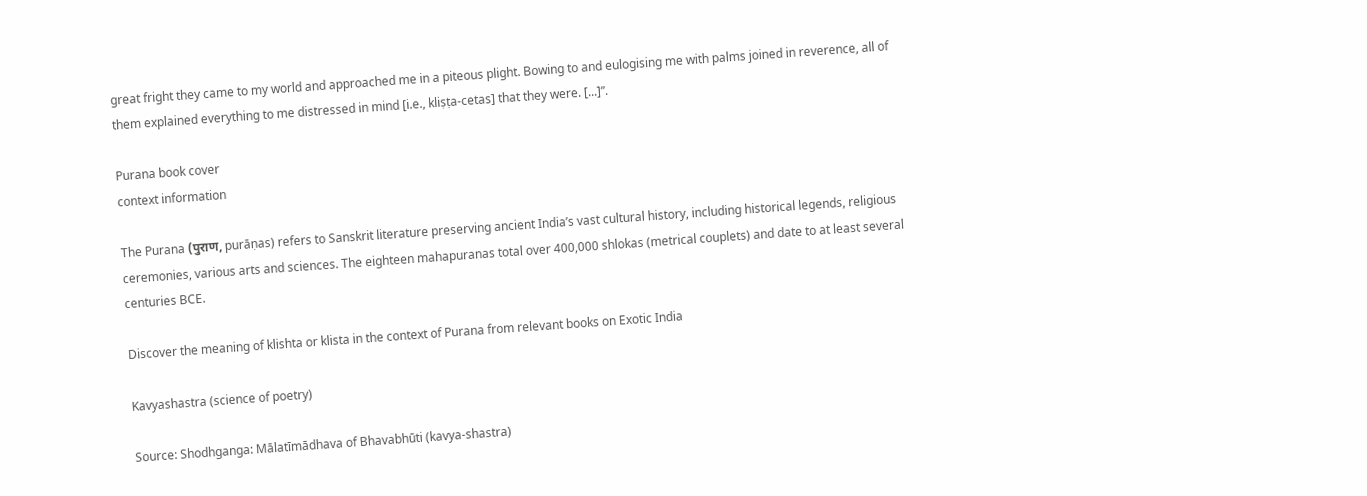great fright they came to my world and approached me in a piteous plight. Bowing to and eulogising me with palms joined in reverence, all of them explained everything to me distressed in mind [i.e., kliṣṭa-cetas] that they were. [...]”.

Purana book cover
context information

The Purana (पुराण, purāṇas) refers to Sanskrit literature preserving ancient India’s vast cultural history, including historical legends, religious ceremonies, various arts and sciences. The eighteen mahapuranas total over 400,000 shlokas (metrical couplets) and date to at least several centuries BCE.

Discover the meaning of klishta or klista in the context of Purana from relevant books on Exotic India

Kavyashastra (science of poetry)

Source: Shodhganga: Mālatīmādhava of Bhavabhūti (kavya-shastra)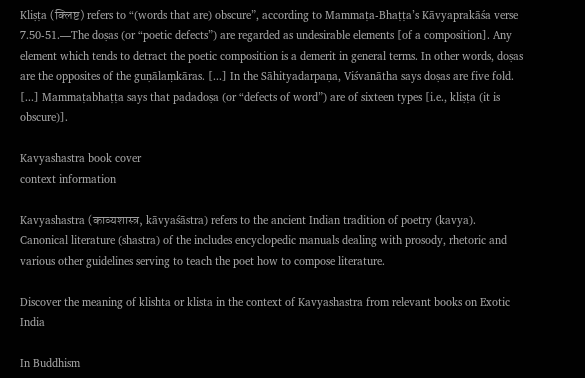Kliṣṭa (क्लिष्ट) refers to “(words that are) obscure”, according to Mammaṭa-Bhaṭṭa’s Kāvyaprakāśa verse 7.50-51.—The doṣas (or “poetic defects”) are regarded as undesirable elements [of a composition]. Any element which tends to detract the poetic composition is a demerit in general terms. In other words, doṣas are the opposites of the guṇālaṃkāras. [...] In the Sāhityadarpaṇa, Viśvanātha says doṣas are five fold. [...] Mammaṭabhaṭṭa says that padadoṣa (or “defects of word”) are of sixteen types [i.e., kliṣṭa (it is obscure)].

Kavyashastra book cover
context information

Kavyashastra (काव्यशास्त्र, kāvyaśāstra) refers to the ancient Indian tradition of poetry (kavya). Canonical literature (shastra) of the includes encyclopedic manuals dealing with prosody, rhetoric and various other guidelines serving to teach the poet how to compose literature.

Discover the meaning of klishta or klista in the context of Kavyashastra from relevant books on Exotic India

In Buddhism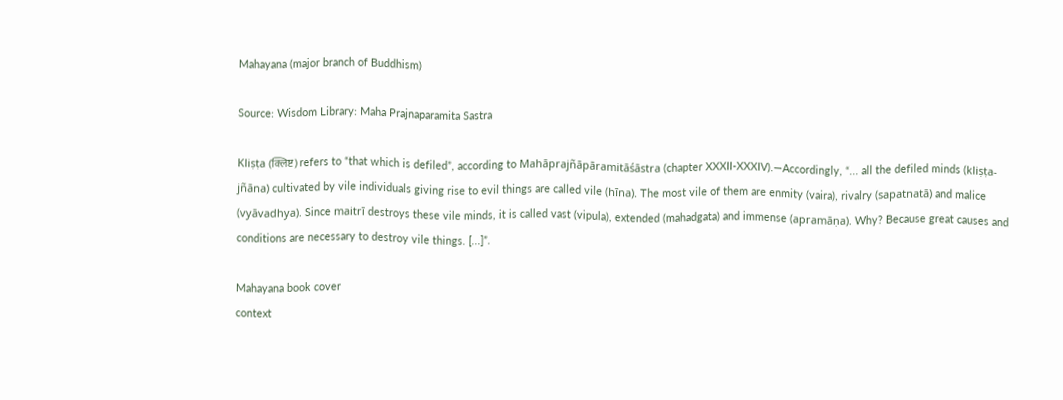Mahayana (major branch of Buddhism)

Source: Wisdom Library: Maha Prajnaparamita Sastra

Kliṣṭa (क्लिष्ट) refers to “that which is defiled”, according to Mahāprajñāpāramitāśāstra (chapter XXXII-XXXIV).—Accordingly, “... all the defiled minds (kliṣṭa-jñāna) cultivated by vile individuals giving rise to evil things are called vile (hīna). The most vile of them are enmity (vaira), rivalry (sapatnatā) and malice (vyāvadhya). Since maitrī destroys these vile minds, it is called vast (vipula), extended (mahadgata) and immense (apramāṇa). Why? Because great causes and conditions are necessary to destroy vile things. [...]”.

Mahayana book cover
context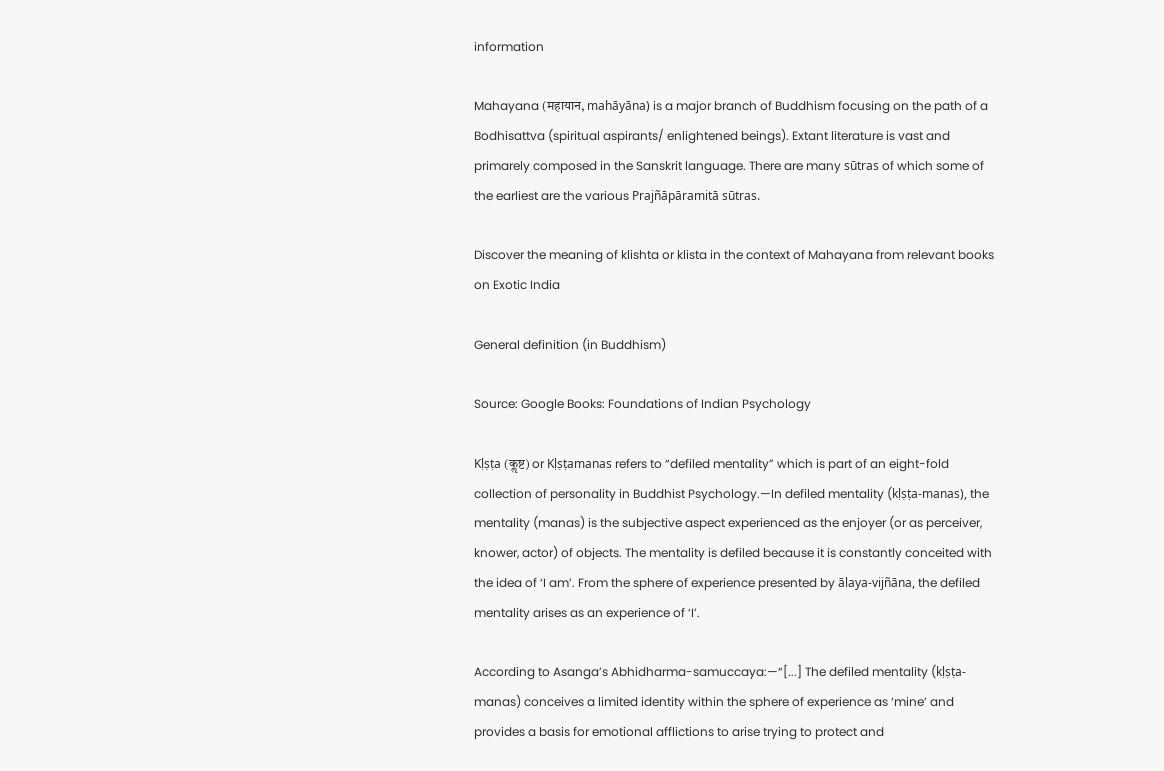information

Mahayana (महायान, mahāyāna) is a major branch of Buddhism focusing on the path of a Bodhisattva (spiritual aspirants/ enlightened beings). Extant literature is vast and primarely composed in the Sanskrit language. There are many sūtras of which some of the earliest are the various Prajñāpāramitā sūtras.

Discover the meaning of klishta or klista in the context of Mahayana from relevant books on Exotic India

General definition (in Buddhism)

Source: Google Books: Foundations of Indian Psychology

Kḷṣṭa (कॢष्ट) or Kḷṣṭamanas refers to “defiled mentality” which is part of an eight-fold collection of personality in Buddhist Psychology.—In defiled mentality (kḷṣṭa-manas), the mentality (manas) is the subjective aspect experienced as the enjoyer (or as perceiver, knower, actor) of objects. The mentality is defiled because it is constantly conceited with the idea of ‘I am’. From the sphere of experience presented by ālaya-vijñāna, the defiled mentality arises as an experience of ‘I’.

According to Asanga’s Abhidharma-samuccaya:—“[...] The defiled mentality (kḷṣṭa-manas) conceives a limited identity within the sphere of experience as ‘mine’ and provides a basis for emotional afflictions to arise trying to protect and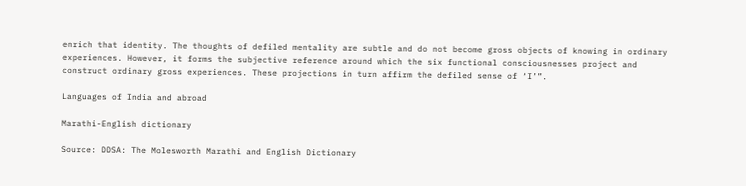enrich that identity. The thoughts of defiled mentality are subtle and do not become gross objects of knowing in ordinary experiences. However, it forms the subjective reference around which the six functional consciousnesses project and construct ordinary gross experiences. These projections in turn affirm the defiled sense of ‘I’”.

Languages of India and abroad

Marathi-English dictionary

Source: DDSA: The Molesworth Marathi and English Dictionary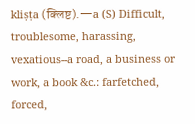kliṣṭa (क्लिष्ट).—a (S) Difficult, troublesome, harassing, vexatious--a road, a business or work, a book &c.: farfetched, forced,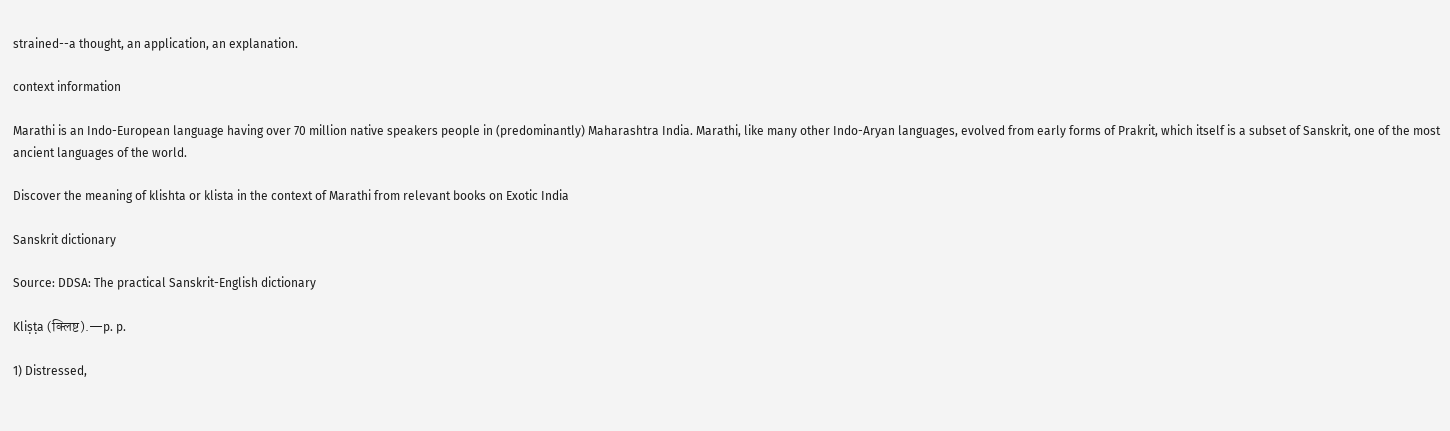strained--a thought, an application, an explanation.

context information

Marathi is an Indo-European language having over 70 million native speakers people in (predominantly) Maharashtra India. Marathi, like many other Indo-Aryan languages, evolved from early forms of Prakrit, which itself is a subset of Sanskrit, one of the most ancient languages of the world.

Discover the meaning of klishta or klista in the context of Marathi from relevant books on Exotic India

Sanskrit dictionary

Source: DDSA: The practical Sanskrit-English dictionary

Kliṣṭa (क्लिष्ट).—p. p.

1) Distressed,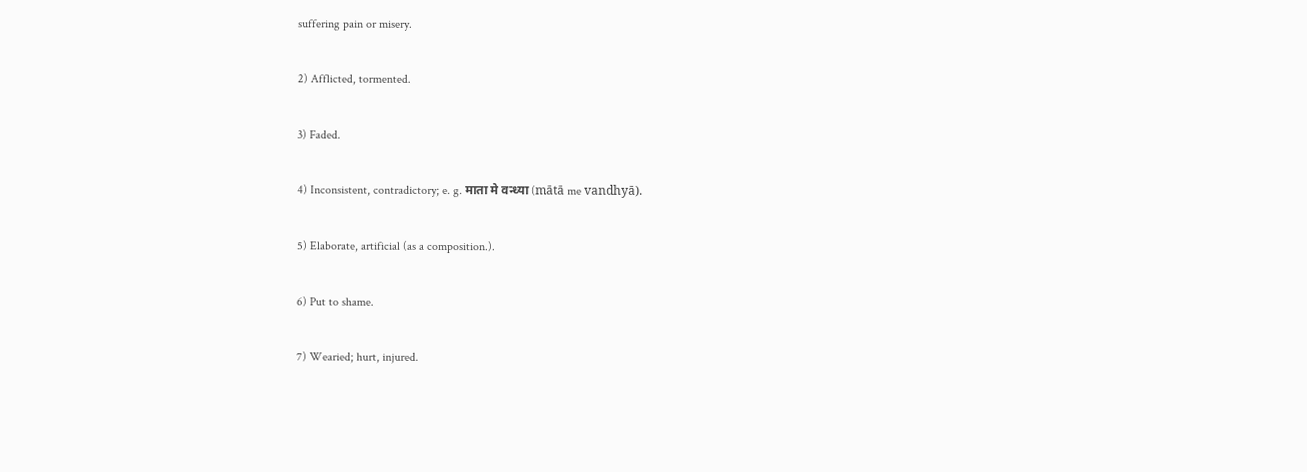suffering pain or misery.

2) Afflicted, tormented.

3) Faded.

4) Inconsistent, contradictory; e. g. माता मे वन्ध्या (mātā me vandhyā).

5) Elaborate, artificial (as a composition.).

6) Put to shame.

7) Wearied; hurt, injured.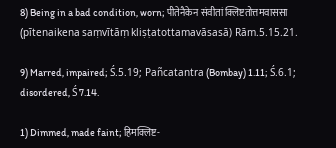8) Being in a bad condition, worn; पीतेनैकेन संवीतां क्लिष्टतोत्तमवाससा (pītenaikena saṃvītāṃ kliṣṭatottamavāsasā) Rām.5.15.21.

9) Marred, impaired; Ś.5.19; Pañcatantra (Bombay) 1.11; Ś.6.1; disordered, Ś 7.14.

1) Dimmed, made faint; हिमक्लिष्ट-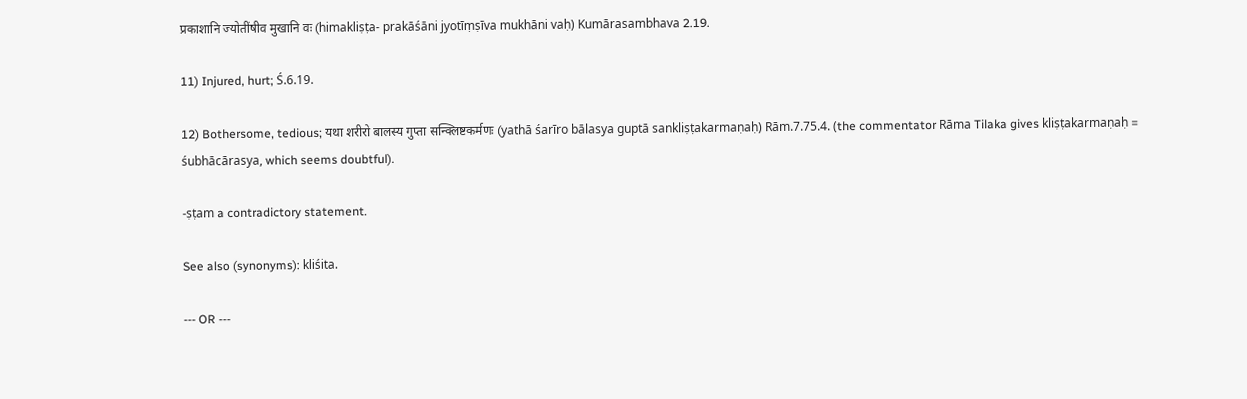प्रकाशानि ज्योतींषीव मुखानि वः (himakliṣṭa- prakāśāni jyotīṃṣīva mukhāni vaḥ) Kumārasambhava 2.19.

11) Injured, hurt; Ś.6.19.

12) Bothersome, tedious; यथा शरीरो बालस्य गुप्ता सन्क्लिष्टकर्मणः (yathā śarīro bālasya guptā sankliṣṭakarmaṇaḥ) Rām.7.75.4. (the commentator Rāma Tilaka gives kliṣṭakarmaṇaḥ = śubhācārasya, which seems doubtful).

-ṣṭam a contradictory statement.

See also (synonyms): kliśita.

--- OR ---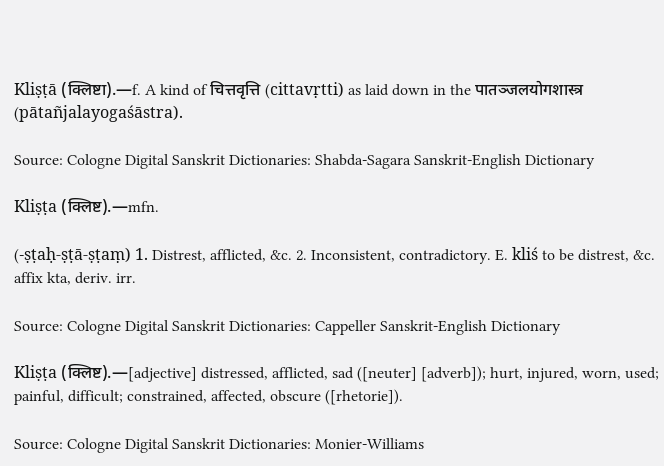Kliṣṭā (क्लिष्टा).—f. A kind of चित्तवृत्ति (cittavṛtti) as laid down in the पातञ्जलयोगशास्त्र (pātañjalayogaśāstra).

Source: Cologne Digital Sanskrit Dictionaries: Shabda-Sagara Sanskrit-English Dictionary

Kliṣṭa (क्लिष्ट).—mfn.

(-ṣṭaḥ-ṣṭā-ṣṭaṃ) 1. Distrest, afflicted, &c. 2. Inconsistent, contradictory. E. kliś to be distrest, &c. affix kta, deriv. irr.

Source: Cologne Digital Sanskrit Dictionaries: Cappeller Sanskrit-English Dictionary

Kliṣṭa (क्लिष्ट).—[adjective] distressed, afflicted, sad ([neuter] [adverb]); hurt, injured, worn, used; painful, difficult; constrained, affected, obscure ([rhetorie]).

Source: Cologne Digital Sanskrit Dictionaries: Monier-Williams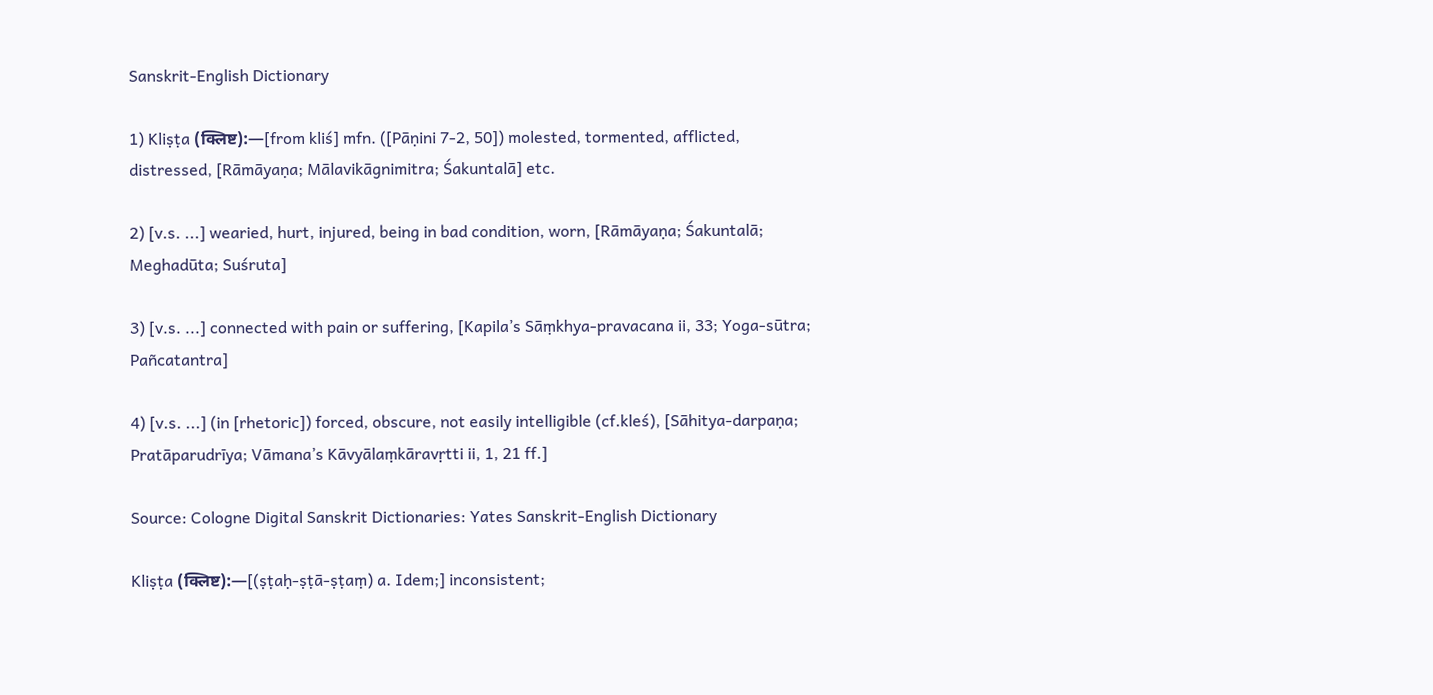Sanskrit-English Dictionary

1) Kliṣṭa (क्लिष्ट):—[from kliś] mfn. ([Pāṇini 7-2, 50]) molested, tormented, afflicted, distressed, [Rāmāyaṇa; Mālavikāgnimitra; Śakuntalā] etc.

2) [v.s. ...] wearied, hurt, injured, being in bad condition, worn, [Rāmāyaṇa; Śakuntalā; Meghadūta; Suśruta]

3) [v.s. ...] connected with pain or suffering, [Kapila’s Sāṃkhya-pravacana ii, 33; Yoga-sūtra; Pañcatantra]

4) [v.s. ...] (in [rhetoric]) forced, obscure, not easily intelligible (cf.kleś), [Sāhitya-darpaṇa; Pratāparudrīya; Vāmana’s Kāvyālaṃkāravṛtti ii, 1, 21 ff.]

Source: Cologne Digital Sanskrit Dictionaries: Yates Sanskrit-English Dictionary

Kliṣṭa (क्लिष्ट):—[(ṣṭaḥ-ṣṭā-ṣṭaṃ) a. Idem;] inconsistent;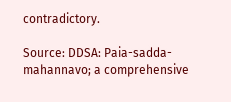contradictory.

Source: DDSA: Paia-sadda-mahannavo; a comprehensive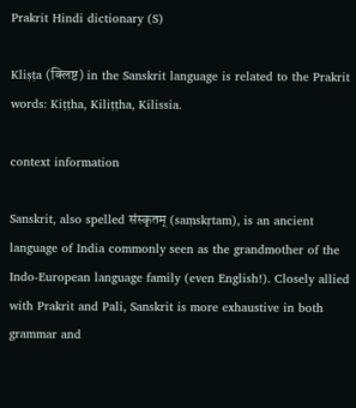Prakrit Hindi dictionary (S)

Kliṣṭa (क्लिष्ट) in the Sanskrit language is related to the Prakrit words: Kiṭṭha, Kiliṭṭha, Kilissia.

context information

Sanskrit, also spelled संस्कृतम् (saṃskṛtam), is an ancient language of India commonly seen as the grandmother of the Indo-European language family (even English!). Closely allied with Prakrit and Pali, Sanskrit is more exhaustive in both grammar and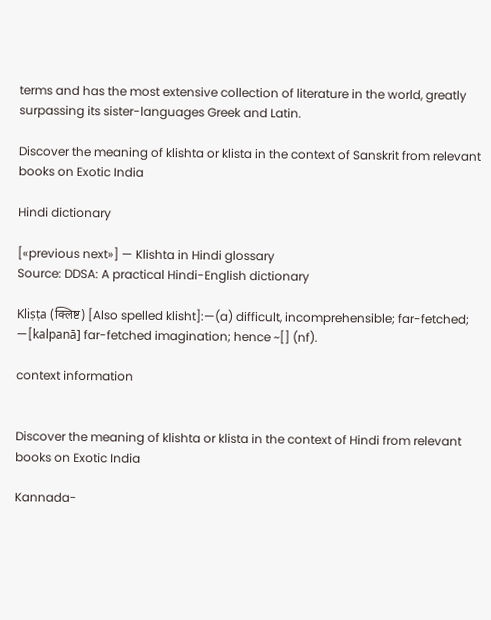terms and has the most extensive collection of literature in the world, greatly surpassing its sister-languages Greek and Latin.

Discover the meaning of klishta or klista in the context of Sanskrit from relevant books on Exotic India

Hindi dictionary

[«previous next»] — Klishta in Hindi glossary
Source: DDSA: A practical Hindi-English dictionary

Kliṣṭa (क्लिष्ट) [Also spelled klisht]:—(a) difficult, incomprehensible; far-fetched; —[kalpanā] far-fetched imagination; hence ~[] (nf).

context information


Discover the meaning of klishta or klista in the context of Hindi from relevant books on Exotic India

Kannada-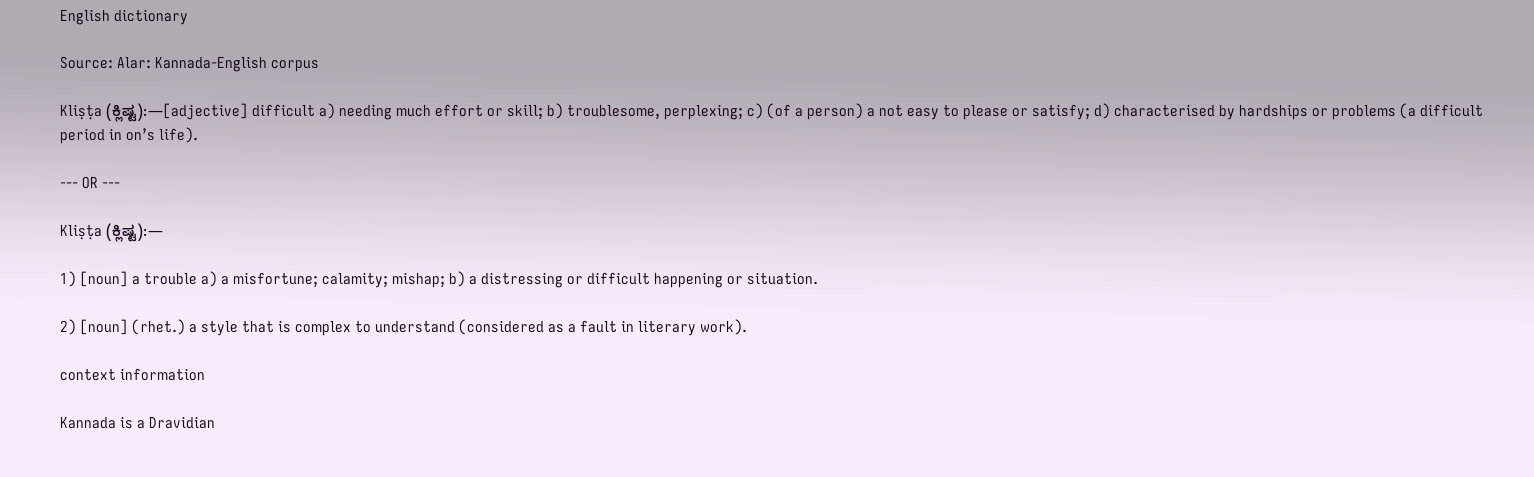English dictionary

Source: Alar: Kannada-English corpus

Kliṣṭa (ಕ್ಲಿಷ್ಟ):—[adjective] difficult a) needing much effort or skill; b) troublesome, perplexing; c) (of a person) a not easy to please or satisfy; d) characterised by hardships or problems (a difficult period in on’s life).

--- OR ---

Kliṣṭa (ಕ್ಲಿಷ್ಟ):—

1) [noun] a trouble a) a misfortune; calamity; mishap; b) a distressing or difficult happening or situation.

2) [noun] (rhet.) a style that is complex to understand (considered as a fault in literary work).

context information

Kannada is a Dravidian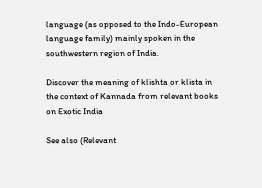language (as opposed to the Indo-European language family) mainly spoken in the southwestern region of India.

Discover the meaning of klishta or klista in the context of Kannada from relevant books on Exotic India

See also (Relevant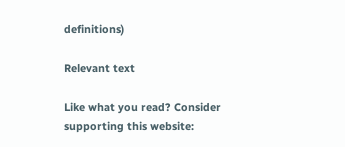definitions)

Relevant text

Like what you read? Consider supporting this website: